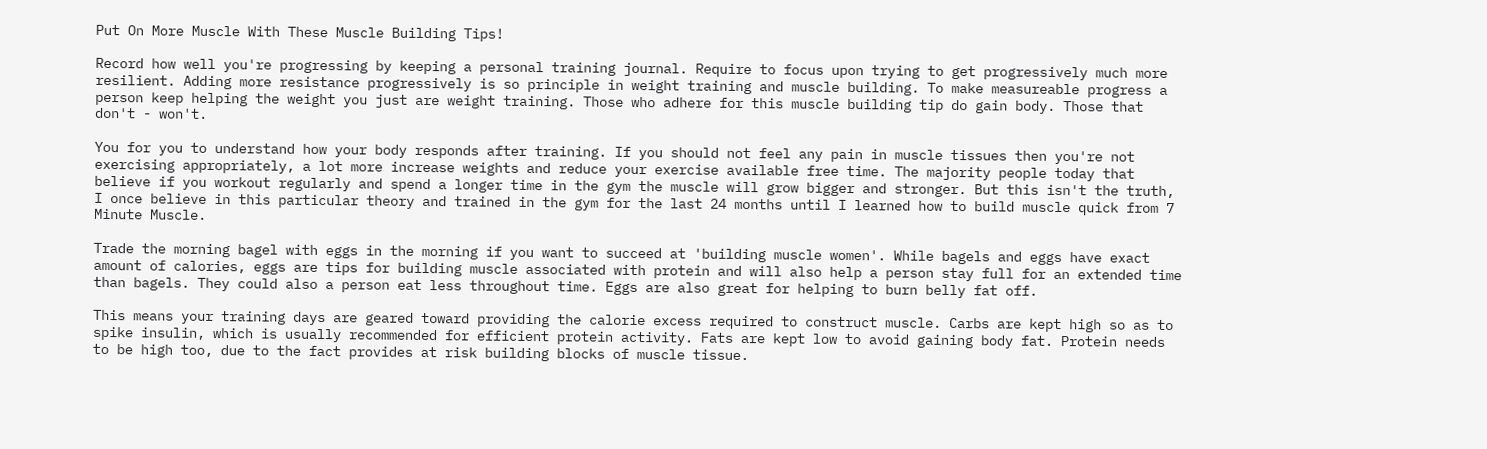Put On More Muscle With These Muscle Building Tips!

Record how well you're progressing by keeping a personal training journal. Require to focus upon trying to get progressively much more resilient. Adding more resistance progressively is so principle in weight training and muscle building. To make measureable progress a person keep helping the weight you just are weight training. Those who adhere for this muscle building tip do gain body. Those that don't - won't.

You for you to understand how your body responds after training. If you should not feel any pain in muscle tissues then you're not exercising appropriately, a lot more increase weights and reduce your exercise available free time. The majority people today that believe if you workout regularly and spend a longer time in the gym the muscle will grow bigger and stronger. But this isn't the truth, I once believe in this particular theory and trained in the gym for the last 24 months until I learned how to build muscle quick from 7 Minute Muscle.

Trade the morning bagel with eggs in the morning if you want to succeed at 'building muscle women'. While bagels and eggs have exact amount of calories, eggs are tips for building muscle associated with protein and will also help a person stay full for an extended time than bagels. They could also a person eat less throughout time. Eggs are also great for helping to burn belly fat off.

This means your training days are geared toward providing the calorie excess required to construct muscle. Carbs are kept high so as to spike insulin, which is usually recommended for efficient protein activity. Fats are kept low to avoid gaining body fat. Protein needs to be high too, due to the fact provides at risk building blocks of muscle tissue.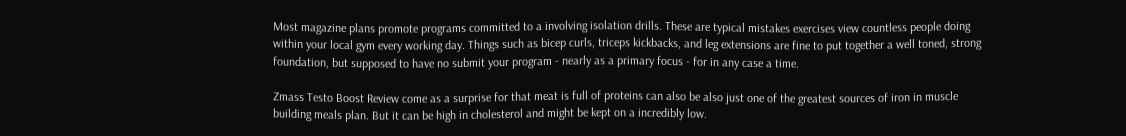Most magazine plans promote programs committed to a involving isolation drills. These are typical mistakes exercises view countless people doing within your local gym every working day. Things such as bicep curls, triceps kickbacks, and leg extensions are fine to put together a well toned, strong foundation, but supposed to have no submit your program - nearly as a primary focus - for in any case a time.

Zmass Testo Boost Review come as a surprise for that meat is full of proteins can also be also just one of the greatest sources of iron in muscle building meals plan. But it can be high in cholesterol and might be kept on a incredibly low.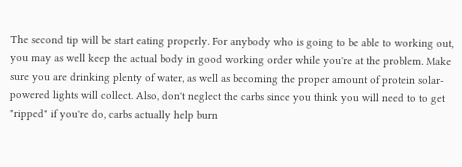The second tip will be start eating properly. For anybody who is going to be able to working out, you may as well keep the actual body in good working order while you're at the problem. Make sure you are drinking plenty of water, as well as becoming the proper amount of protein solar-powered lights will collect. Also, don't neglect the carbs since you think you will need to to get "ripped" if you're do, carbs actually help burn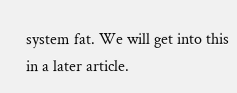system fat. We will get into this in a later article.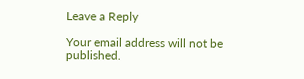Leave a Reply

Your email address will not be published.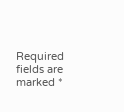Required fields are marked *